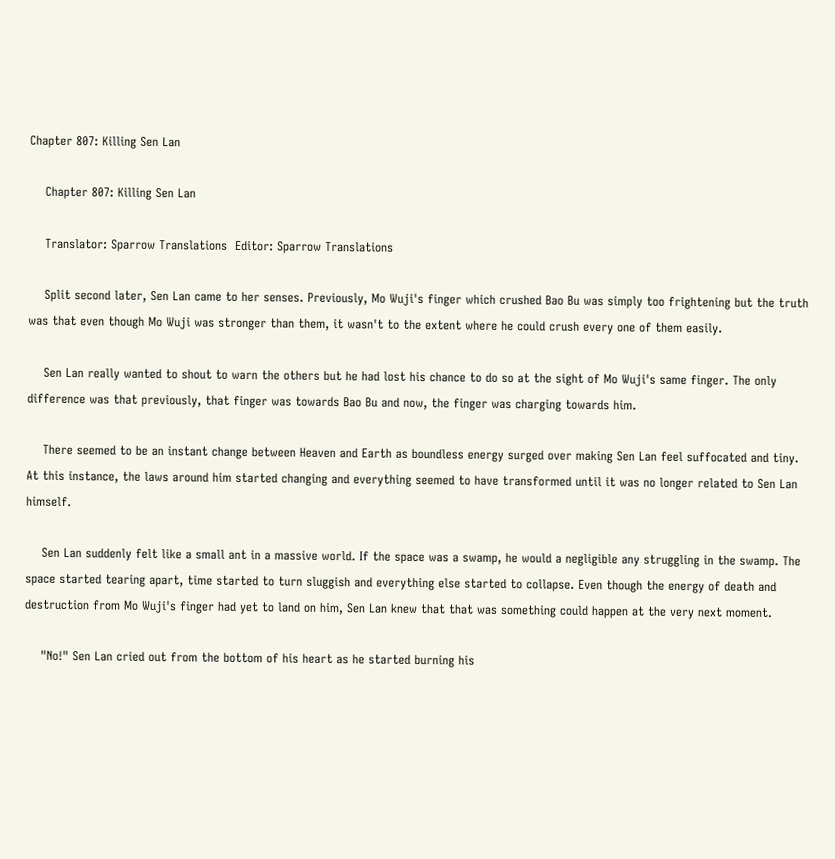Chapter 807: Killing Sen Lan

    Chapter 807: Killing Sen Lan

    Translator: Sparrow Translations  Editor: Sparrow Translations

    Split second later, Sen Lan came to her senses. Previously, Mo Wuji's finger which crushed Bao Bu was simply too frightening but the truth was that even though Mo Wuji was stronger than them, it wasn't to the extent where he could crush every one of them easily.

    Sen Lan really wanted to shout to warn the others but he had lost his chance to do so at the sight of Mo Wuji's same finger. The only difference was that previously, that finger was towards Bao Bu and now, the finger was charging towards him.

    There seemed to be an instant change between Heaven and Earth as boundless energy surged over making Sen Lan feel suffocated and tiny. At this instance, the laws around him started changing and everything seemed to have transformed until it was no longer related to Sen Lan himself.

    Sen Lan suddenly felt like a small ant in a massive world. If the space was a swamp, he would a negligible any struggling in the swamp. The space started tearing apart, time started to turn sluggish and everything else started to collapse. Even though the energy of death and destruction from Mo Wuji's finger had yet to land on him, Sen Lan knew that that was something could happen at the very next moment.

    "No!" Sen Lan cried out from the bottom of his heart as he started burning his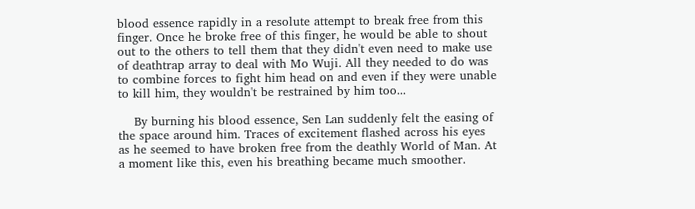blood essence rapidly in a resolute attempt to break free from this finger. Once he broke free of this finger, he would be able to shout out to the others to tell them that they didn't even need to make use of deathtrap array to deal with Mo Wuji. All they needed to do was to combine forces to fight him head on and even if they were unable to kill him, they wouldn't be restrained by him too...

    By burning his blood essence, Sen Lan suddenly felt the easing of the space around him. Traces of excitement flashed across his eyes as he seemed to have broken free from the deathly World of Man. At a moment like this, even his breathing became much smoother.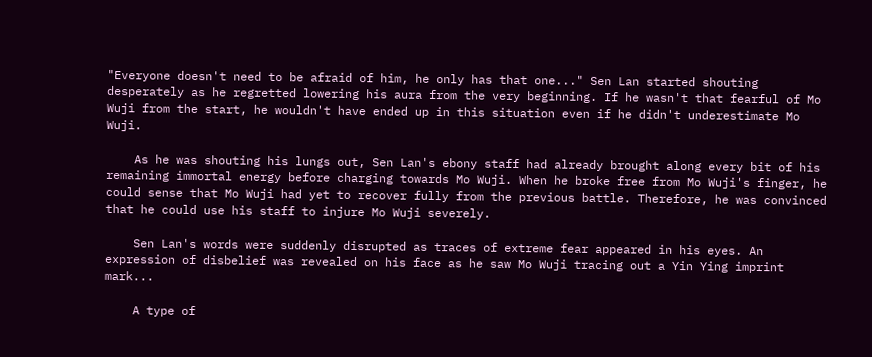"Everyone doesn't need to be afraid of him, he only has that one..." Sen Lan started shouting desperately as he regretted lowering his aura from the very beginning. If he wasn't that fearful of Mo Wuji from the start, he wouldn't have ended up in this situation even if he didn't underestimate Mo Wuji.

    As he was shouting his lungs out, Sen Lan's ebony staff had already brought along every bit of his remaining immortal energy before charging towards Mo Wuji. When he broke free from Mo Wuji's finger, he could sense that Mo Wuji had yet to recover fully from the previous battle. Therefore, he was convinced that he could use his staff to injure Mo Wuji severely.

    Sen Lan's words were suddenly disrupted as traces of extreme fear appeared in his eyes. An expression of disbelief was revealed on his face as he saw Mo Wuji tracing out a Yin Ying imprint mark...

    A type of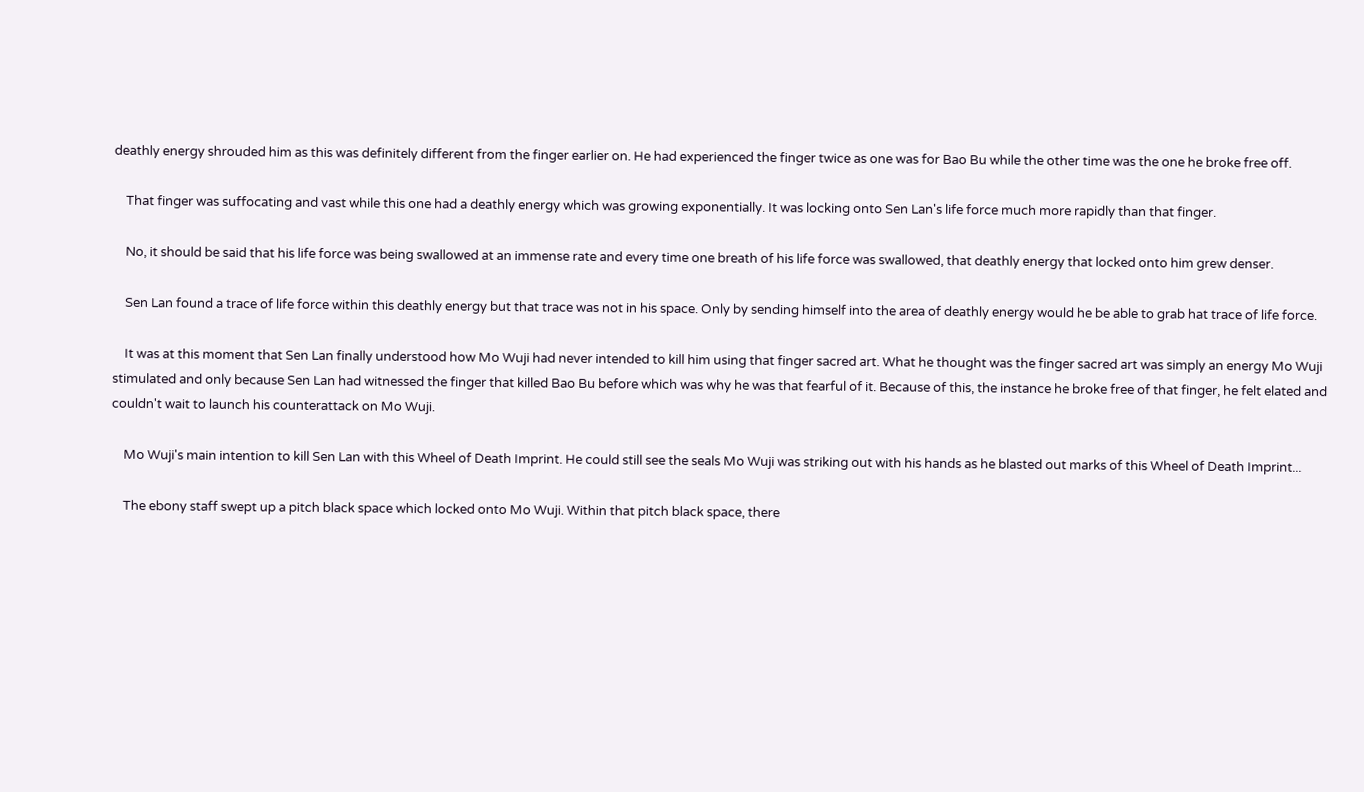deathly energy shrouded him as this was definitely different from the finger earlier on. He had experienced the finger twice as one was for Bao Bu while the other time was the one he broke free off.

    That finger was suffocating and vast while this one had a deathly energy which was growing exponentially. It was locking onto Sen Lan's life force much more rapidly than that finger.

    No, it should be said that his life force was being swallowed at an immense rate and every time one breath of his life force was swallowed, that deathly energy that locked onto him grew denser.

    Sen Lan found a trace of life force within this deathly energy but that trace was not in his space. Only by sending himself into the area of deathly energy would he be able to grab hat trace of life force.

    It was at this moment that Sen Lan finally understood how Mo Wuji had never intended to kill him using that finger sacred art. What he thought was the finger sacred art was simply an energy Mo Wuji stimulated and only because Sen Lan had witnessed the finger that killed Bao Bu before which was why he was that fearful of it. Because of this, the instance he broke free of that finger, he felt elated and couldn't wait to launch his counterattack on Mo Wuji.

    Mo Wuji's main intention to kill Sen Lan with this Wheel of Death Imprint. He could still see the seals Mo Wuji was striking out with his hands as he blasted out marks of this Wheel of Death Imprint...

    The ebony staff swept up a pitch black space which locked onto Mo Wuji. Within that pitch black space, there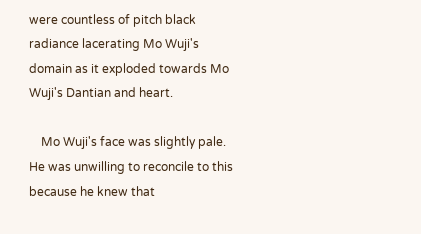were countless of pitch black radiance lacerating Mo Wuji's domain as it exploded towards Mo Wuji's Dantian and heart.

    Mo Wuji's face was slightly pale. He was unwilling to reconcile to this because he knew that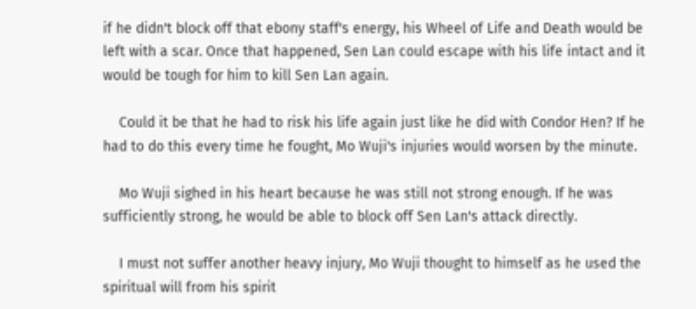if he didn't block off that ebony staff's energy, his Wheel of Life and Death would be left with a scar. Once that happened, Sen Lan could escape with his life intact and it would be tough for him to kill Sen Lan again.

    Could it be that he had to risk his life again just like he did with Condor Hen? If he had to do this every time he fought, Mo Wuji's injuries would worsen by the minute.

    Mo Wuji sighed in his heart because he was still not strong enough. If he was sufficiently strong, he would be able to block off Sen Lan's attack directly.

    I must not suffer another heavy injury, Mo Wuji thought to himself as he used the spiritual will from his spirit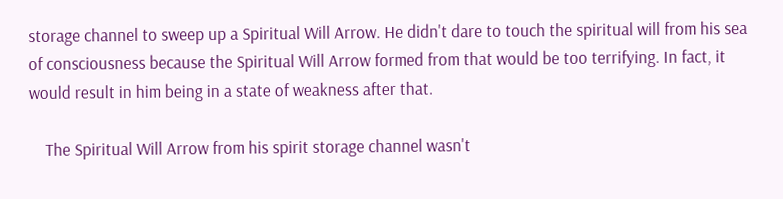storage channel to sweep up a Spiritual Will Arrow. He didn't dare to touch the spiritual will from his sea of consciousness because the Spiritual Will Arrow formed from that would be too terrifying. In fact, it would result in him being in a state of weakness after that.

    The Spiritual Will Arrow from his spirit storage channel wasn't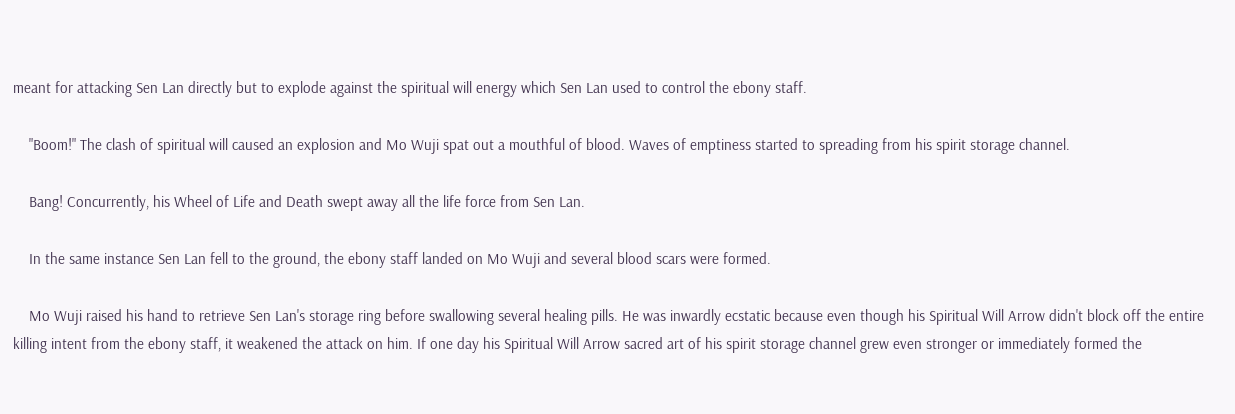meant for attacking Sen Lan directly but to explode against the spiritual will energy which Sen Lan used to control the ebony staff.

    "Boom!" The clash of spiritual will caused an explosion and Mo Wuji spat out a mouthful of blood. Waves of emptiness started to spreading from his spirit storage channel.

    Bang! Concurrently, his Wheel of Life and Death swept away all the life force from Sen Lan.

    In the same instance Sen Lan fell to the ground, the ebony staff landed on Mo Wuji and several blood scars were formed.

    Mo Wuji raised his hand to retrieve Sen Lan's storage ring before swallowing several healing pills. He was inwardly ecstatic because even though his Spiritual Will Arrow didn't block off the entire killing intent from the ebony staff, it weakened the attack on him. If one day his Spiritual Will Arrow sacred art of his spirit storage channel grew even stronger or immediately formed the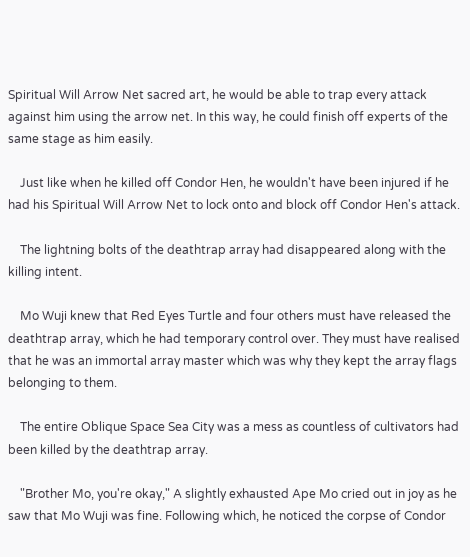Spiritual Will Arrow Net sacred art, he would be able to trap every attack against him using the arrow net. In this way, he could finish off experts of the same stage as him easily.

    Just like when he killed off Condor Hen, he wouldn't have been injured if he had his Spiritual Will Arrow Net to lock onto and block off Condor Hen's attack.

    The lightning bolts of the deathtrap array had disappeared along with the killing intent.

    Mo Wuji knew that Red Eyes Turtle and four others must have released the deathtrap array, which he had temporary control over. They must have realised that he was an immortal array master which was why they kept the array flags belonging to them.

    The entire Oblique Space Sea City was a mess as countless of cultivators had been killed by the deathtrap array.

    "Brother Mo, you're okay," A slightly exhausted Ape Mo cried out in joy as he saw that Mo Wuji was fine. Following which, he noticed the corpse of Condor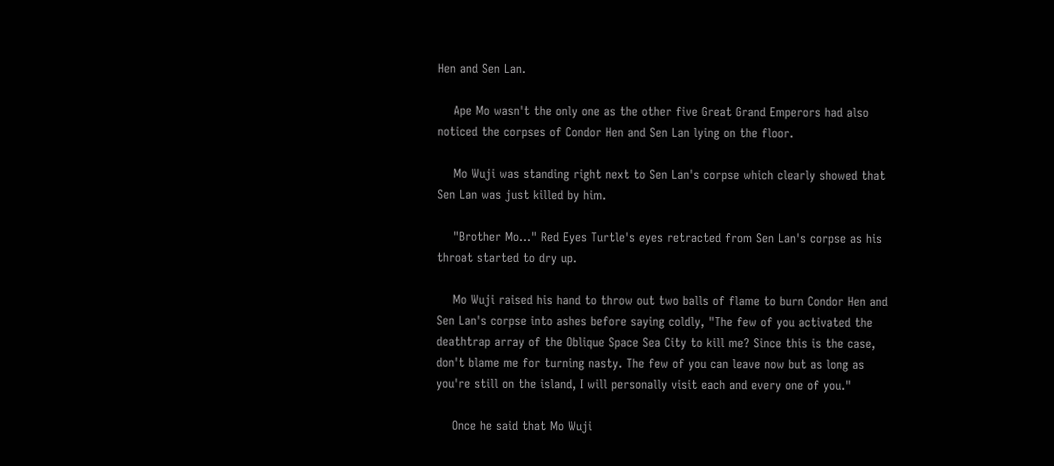Hen and Sen Lan.

    Ape Mo wasn't the only one as the other five Great Grand Emperors had also noticed the corpses of Condor Hen and Sen Lan lying on the floor.

    Mo Wuji was standing right next to Sen Lan's corpse which clearly showed that Sen Lan was just killed by him.

    "Brother Mo..." Red Eyes Turtle's eyes retracted from Sen Lan's corpse as his throat started to dry up.

    Mo Wuji raised his hand to throw out two balls of flame to burn Condor Hen and Sen Lan's corpse into ashes before saying coldly, "The few of you activated the deathtrap array of the Oblique Space Sea City to kill me? Since this is the case, don't blame me for turning nasty. The few of you can leave now but as long as you're still on the island, I will personally visit each and every one of you."

    Once he said that Mo Wuji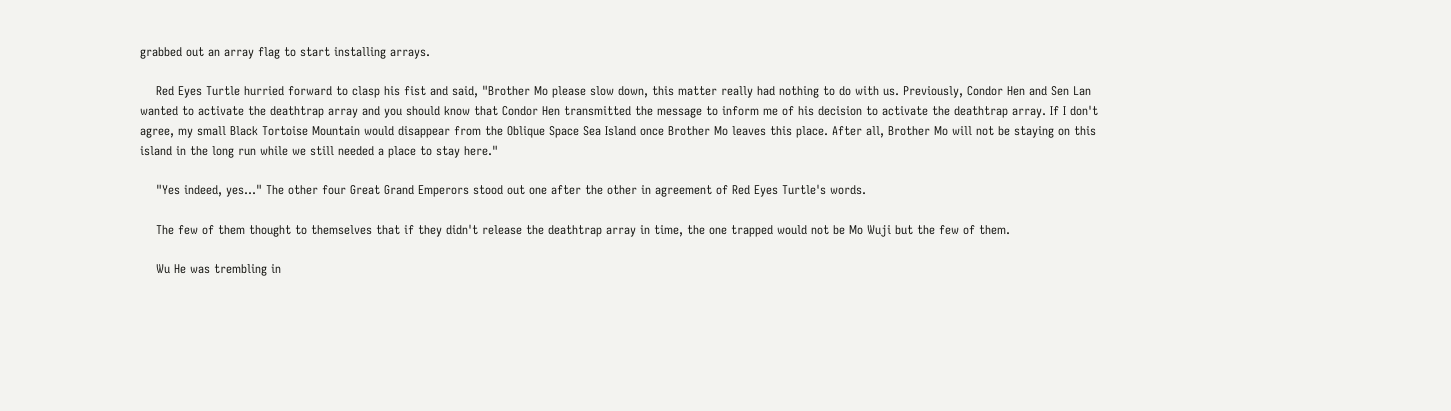grabbed out an array flag to start installing arrays.

    Red Eyes Turtle hurried forward to clasp his fist and said, "Brother Mo please slow down, this matter really had nothing to do with us. Previously, Condor Hen and Sen Lan wanted to activate the deathtrap array and you should know that Condor Hen transmitted the message to inform me of his decision to activate the deathtrap array. If I don't agree, my small Black Tortoise Mountain would disappear from the Oblique Space Sea Island once Brother Mo leaves this place. After all, Brother Mo will not be staying on this island in the long run while we still needed a place to stay here."

    "Yes indeed, yes..." The other four Great Grand Emperors stood out one after the other in agreement of Red Eyes Turtle's words.

    The few of them thought to themselves that if they didn't release the deathtrap array in time, the one trapped would not be Mo Wuji but the few of them.

    Wu He was trembling in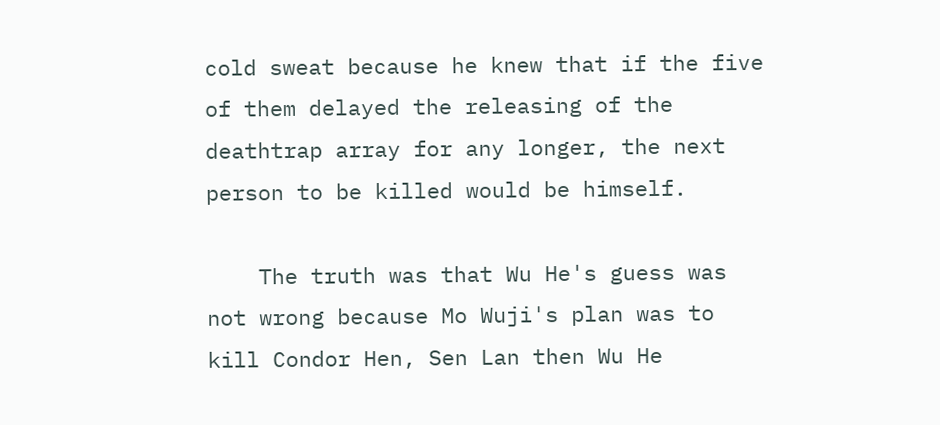cold sweat because he knew that if the five of them delayed the releasing of the deathtrap array for any longer, the next person to be killed would be himself.

    The truth was that Wu He's guess was not wrong because Mo Wuji's plan was to kill Condor Hen, Sen Lan then Wu He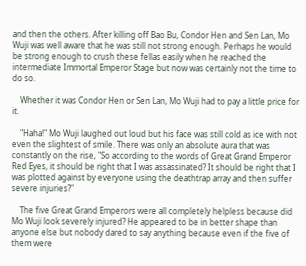and then the others. After killing off Bao Bu, Condor Hen and Sen Lan, Mo Wuji was well aware that he was still not strong enough. Perhaps he would be strong enough to crush these fellas easily when he reached the intermediate Immortal Emperor Stage but now was certainly not the time to do so.

    Whether it was Condor Hen or Sen Lan, Mo Wuji had to pay a little price for it.

    "Haha!" Mo Wuji laughed out loud but his face was still cold as ice with not even the slightest of smile. There was only an absolute aura that was constantly on the rise, "So according to the words of Great Grand Emperor Red Eyes, it should be right that I was assassinated? It should be right that I was plotted against by everyone using the deathtrap array and then suffer severe injuries?"

    The five Great Grand Emperors were all completely helpless because did Mo Wuji look severely injured? He appeared to be in better shape than anyone else but nobody dared to say anything because even if the five of them were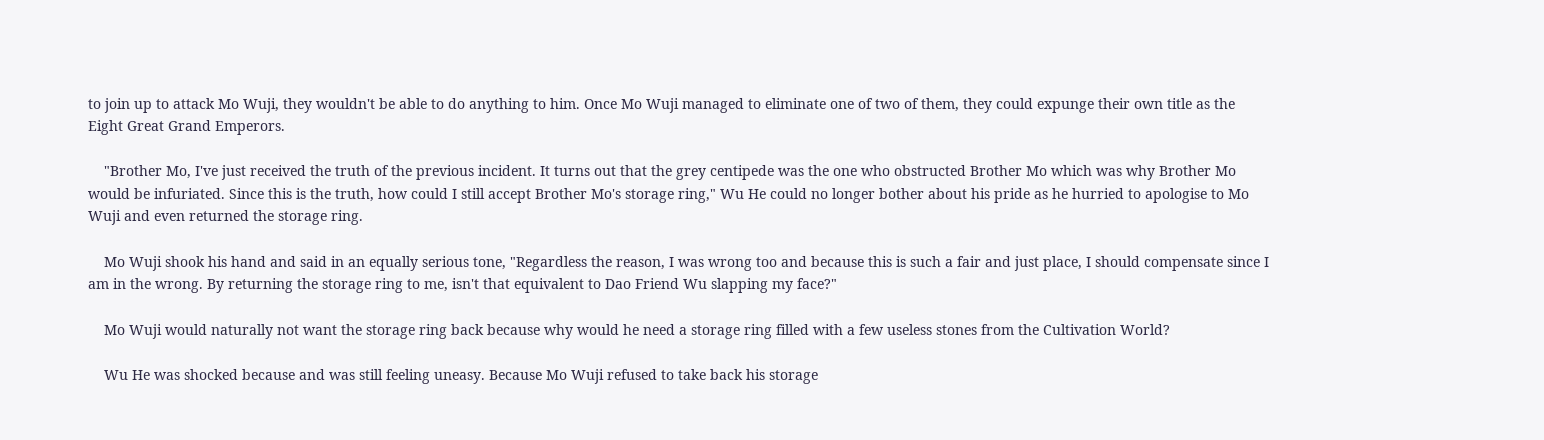to join up to attack Mo Wuji, they wouldn't be able to do anything to him. Once Mo Wuji managed to eliminate one of two of them, they could expunge their own title as the Eight Great Grand Emperors.

    "Brother Mo, I've just received the truth of the previous incident. It turns out that the grey centipede was the one who obstructed Brother Mo which was why Brother Mo would be infuriated. Since this is the truth, how could I still accept Brother Mo's storage ring," Wu He could no longer bother about his pride as he hurried to apologise to Mo Wuji and even returned the storage ring.

    Mo Wuji shook his hand and said in an equally serious tone, "Regardless the reason, I was wrong too and because this is such a fair and just place, I should compensate since I am in the wrong. By returning the storage ring to me, isn't that equivalent to Dao Friend Wu slapping my face?"

    Mo Wuji would naturally not want the storage ring back because why would he need a storage ring filled with a few useless stones from the Cultivation World?

    Wu He was shocked because and was still feeling uneasy. Because Mo Wuji refused to take back his storage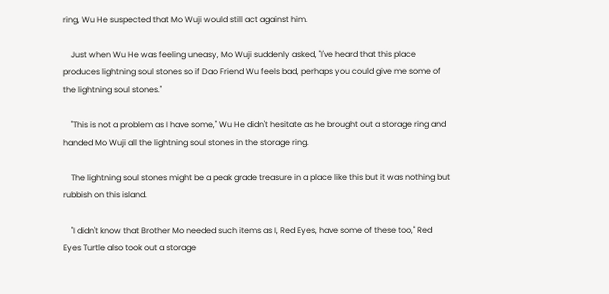ring, Wu He suspected that Mo Wuji would still act against him.

    Just when Wu He was feeling uneasy, Mo Wuji suddenly asked, "I've heard that this place produces lightning soul stones so if Dao Friend Wu feels bad, perhaps you could give me some of the lightning soul stones."

    "This is not a problem as I have some," Wu He didn't hesitate as he brought out a storage ring and handed Mo Wuji all the lightning soul stones in the storage ring.

    The lightning soul stones might be a peak grade treasure in a place like this but it was nothing but rubbish on this island.

    "I didn't know that Brother Mo needed such items as I, Red Eyes, have some of these too," Red Eyes Turtle also took out a storage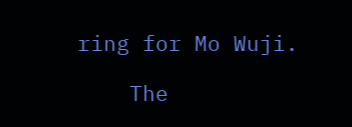ring for Mo Wuji.

    The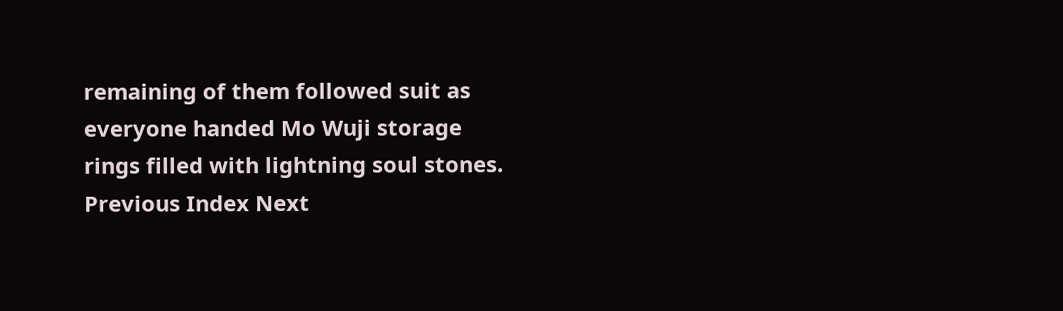remaining of them followed suit as everyone handed Mo Wuji storage rings filled with lightning soul stones.
Previous Index Next